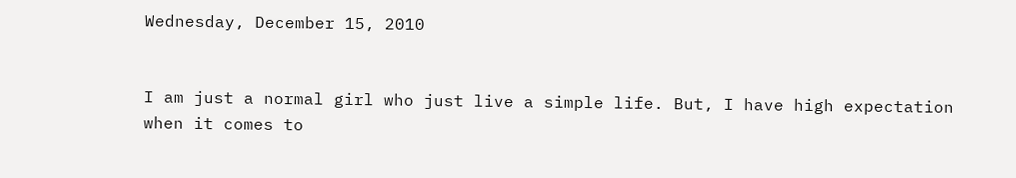Wednesday, December 15, 2010


I am just a normal girl who just live a simple life. But, I have high expectation when it comes to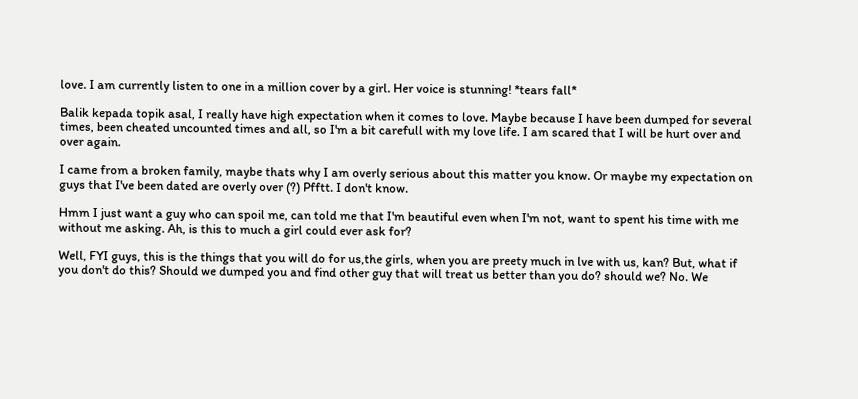love. I am currently listen to one in a million cover by a girl. Her voice is stunning! *tears fall*

Balik kepada topik asal, I really have high expectation when it comes to love. Maybe because I have been dumped for several times, been cheated uncounted times and all, so I'm a bit carefull with my love life. I am scared that I will be hurt over and over again.

I came from a broken family, maybe thats why I am overly serious about this matter you know. Or maybe my expectation on guys that I've been dated are overly over (?) Pfftt. I don't know.

Hmm I just want a guy who can spoil me, can told me that I'm beautiful even when I'm not, want to spent his time with me without me asking. Ah, is this to much a girl could ever ask for?

Well, FYI guys, this is the things that you will do for us,the girls, when you are preety much in lve with us, kan? But, what if you don't do this? Should we dumped you and find other guy that will treat us better than you do? should we? No. We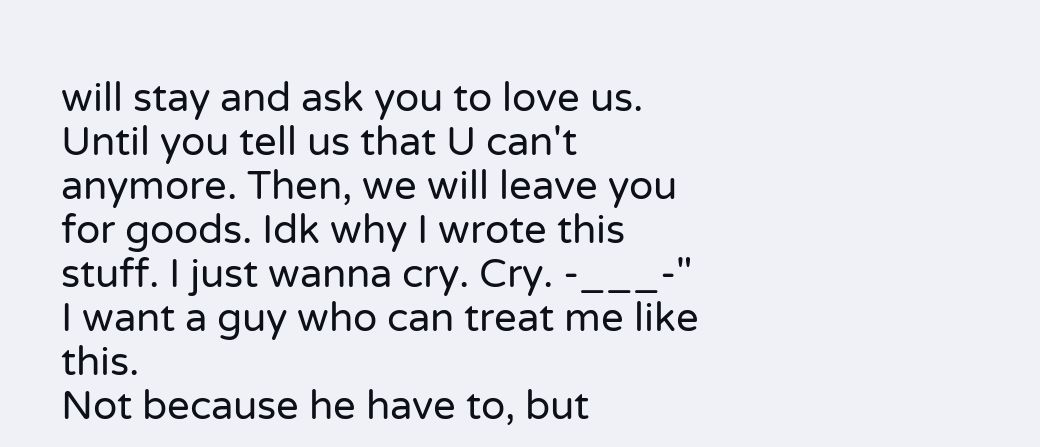will stay and ask you to love us. Until you tell us that U can't anymore. Then, we will leave you for goods. Idk why I wrote this stuff. I just wanna cry. Cry. -___-"
I want a guy who can treat me like this.
Not because he have to, but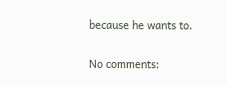because he wants to.

No comments: